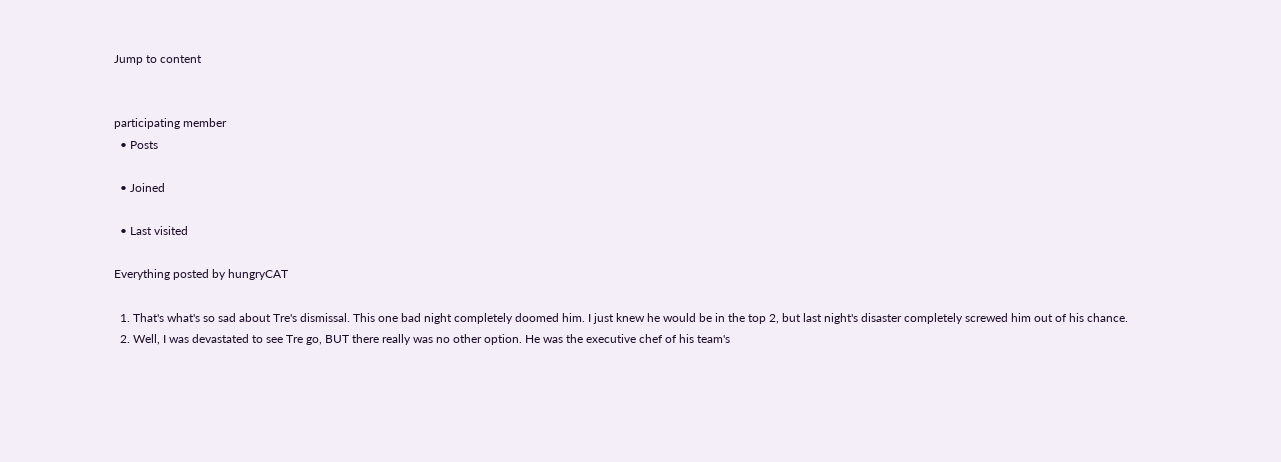Jump to content


participating member
  • Posts

  • Joined

  • Last visited

Everything posted by hungryCAT

  1. That's what's so sad about Tre's dismissal. This one bad night completely doomed him. I just knew he would be in the top 2, but last night's disaster completely screwed him out of his chance.
  2. Well, I was devastated to see Tre go, BUT there really was no other option. He was the executive chef of his team's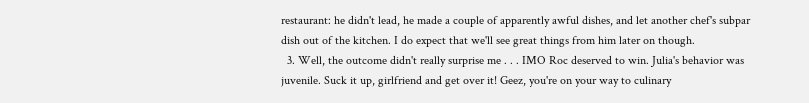restaurant: he didn't lead, he made a couple of apparently awful dishes, and let another chef's subpar dish out of the kitchen. I do expect that we'll see great things from him later on though.
  3. Well, the outcome didn't really surprise me . . . IMO Roc deserved to win. Julia's behavior was juvenile. Suck it up, girlfriend and get over it! Geez, you're on your way to culinary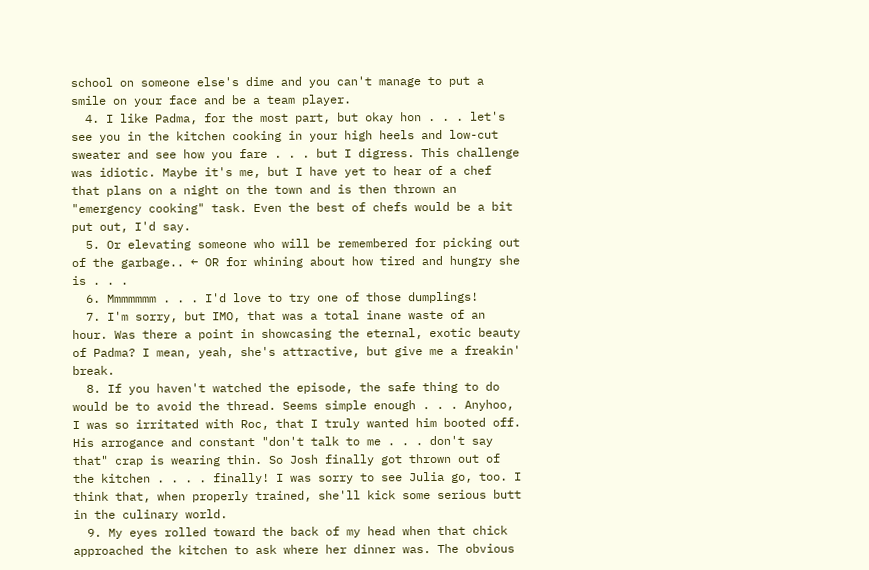school on someone else's dime and you can't manage to put a smile on your face and be a team player.
  4. I like Padma, for the most part, but okay hon . . . let's see you in the kitchen cooking in your high heels and low-cut sweater and see how you fare . . . but I digress. This challenge was idiotic. Maybe it's me, but I have yet to hear of a chef that plans on a night on the town and is then thrown an "emergency cooking" task. Even the best of chefs would be a bit put out, I'd say.
  5. Or elevating someone who will be remembered for picking out of the garbage.. ← OR for whining about how tired and hungry she is . . .
  6. Mmmmmmm . . . I'd love to try one of those dumplings!
  7. I'm sorry, but IMO, that was a total inane waste of an hour. Was there a point in showcasing the eternal, exotic beauty of Padma? I mean, yeah, she's attractive, but give me a freakin' break.
  8. If you haven't watched the episode, the safe thing to do would be to avoid the thread. Seems simple enough . . . Anyhoo, I was so irritated with Roc, that I truly wanted him booted off. His arrogance and constant "don't talk to me . . . don't say that" crap is wearing thin. So Josh finally got thrown out of the kitchen . . . . finally! I was sorry to see Julia go, too. I think that, when properly trained, she'll kick some serious butt in the culinary world.
  9. My eyes rolled toward the back of my head when that chick approached the kitchen to ask where her dinner was. The obvious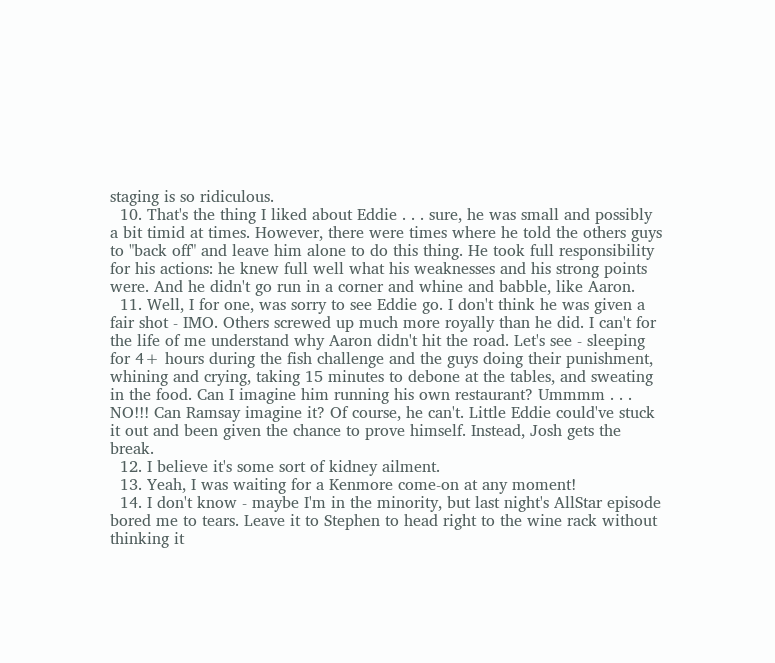staging is so ridiculous.
  10. That's the thing I liked about Eddie . . . sure, he was small and possibly a bit timid at times. However, there were times where he told the others guys to "back off" and leave him alone to do this thing. He took full responsibility for his actions: he knew full well what his weaknesses and his strong points were. And he didn't go run in a corner and whine and babble, like Aaron.
  11. Well, I for one, was sorry to see Eddie go. I don't think he was given a fair shot - IMO. Others screwed up much more royally than he did. I can't for the life of me understand why Aaron didn't hit the road. Let's see - sleeping for 4+ hours during the fish challenge and the guys doing their punishment, whining and crying, taking 15 minutes to debone at the tables, and sweating in the food. Can I imagine him running his own restaurant? Ummmm . . . NO!!! Can Ramsay imagine it? Of course, he can't. Little Eddie could've stuck it out and been given the chance to prove himself. Instead, Josh gets the break.
  12. I believe it's some sort of kidney ailment.
  13. Yeah, I was waiting for a Kenmore come-on at any moment!
  14. I don't know - maybe I'm in the minority, but last night's AllStar episode bored me to tears. Leave it to Stephen to head right to the wine rack without thinking it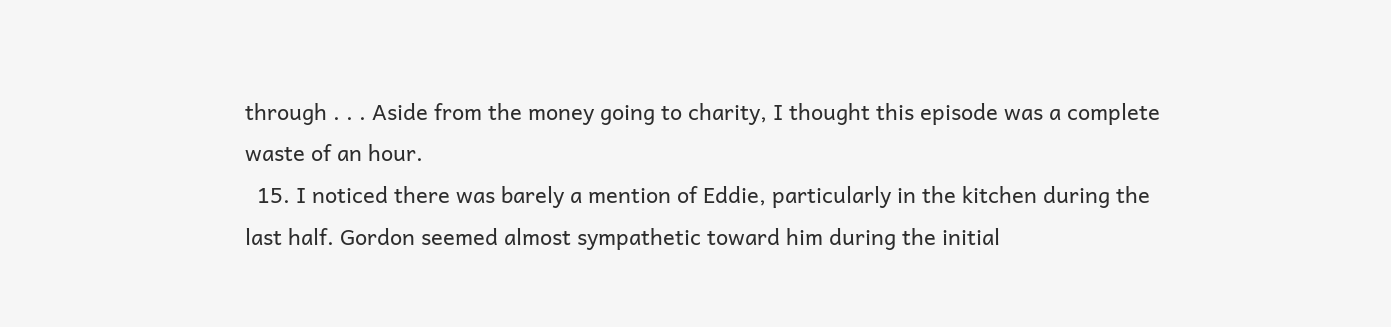through . . . Aside from the money going to charity, I thought this episode was a complete waste of an hour.
  15. I noticed there was barely a mention of Eddie, particularly in the kitchen during the last half. Gordon seemed almost sympathetic toward him during the initial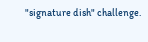"signature dish" challenge.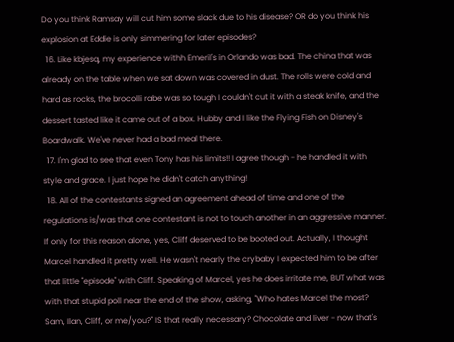Do you think Ramsay will cut him some slack due to his disease? OR do you think his explosion at Eddie is only simmering for later episodes?
  16. Like kbjesq, my experience withh Emeril's in Orlando was bad. The china that was already on the table when we sat down was covered in dust. The rolls were cold and hard as rocks, the brocolli rabe was so tough I couldn't cut it with a steak knife, and the dessert tasted like it came out of a box. Hubby and I like the Flying Fish on Disney's Boardwalk. We've never had a bad meal there.
  17. I'm glad to see that even Tony has his limits!! I agree though - he handled it with style and grace. I just hope he didn't catch anything!
  18. All of the contestants signed an agreement ahead of time and one of the regulations is/was that one contestant is not to touch another in an aggressive manner. If only for this reason alone, yes, Cliff deserved to be booted out. Actually, I thought Marcel handled it pretty well. He wasn't nearly the crybaby I expected him to be after that little "episode" with Cliff. Speaking of Marcel, yes he does irritate me, BUT what was with that stupid poll near the end of the show, asking, "Who hates Marcel the most? Sam, Ilan, Cliff, or me/you?" IS that really necessary? Chocolate and liver - now that's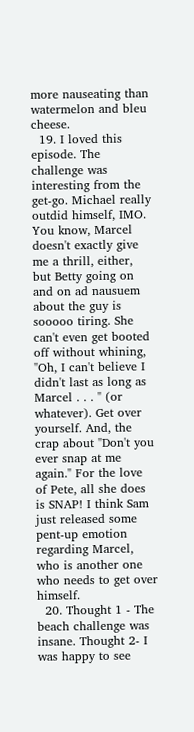more nauseating than watermelon and bleu cheese.
  19. I loved this episode. The challenge was interesting from the get-go. Michael really outdid himself, IMO. You know, Marcel doesn't exactly give me a thrill, either, but Betty going on and on ad nausuem about the guy is sooooo tiring. She can't even get booted off without whining, "Oh, I can't believe I didn't last as long as Marcel . . . " (or whatever). Get over yourself. And, the crap about "Don't you ever snap at me again." For the love of Pete, all she does is SNAP! I think Sam just released some pent-up emotion regarding Marcel, who is another one who needs to get over himself.
  20. Thought 1 - The beach challenge was insane. Thought 2- I was happy to see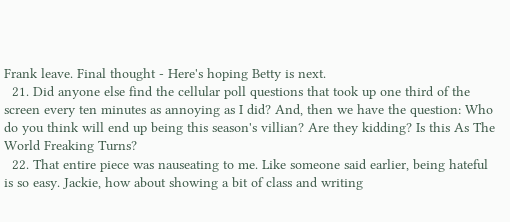Frank leave. Final thought - Here's hoping Betty is next.
  21. Did anyone else find the cellular poll questions that took up one third of the screen every ten minutes as annoying as I did? And, then we have the question: Who do you think will end up being this season's villian? Are they kidding? Is this As The World Freaking Turns?
  22. That entire piece was nauseating to me. Like someone said earlier, being hateful is so easy. Jackie, how about showing a bit of class and writing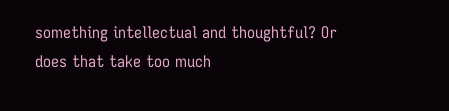something intellectual and thoughtful? Or does that take too much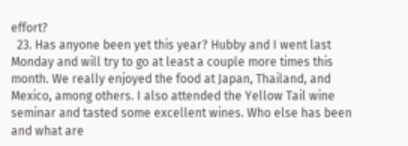effort?
  23. Has anyone been yet this year? Hubby and I went last Monday and will try to go at least a couple more times this month. We really enjoyed the food at Japan, Thailand, and Mexico, among others. I also attended the Yellow Tail wine seminar and tasted some excellent wines. Who else has been and what are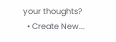your thoughts?
  • Create New...